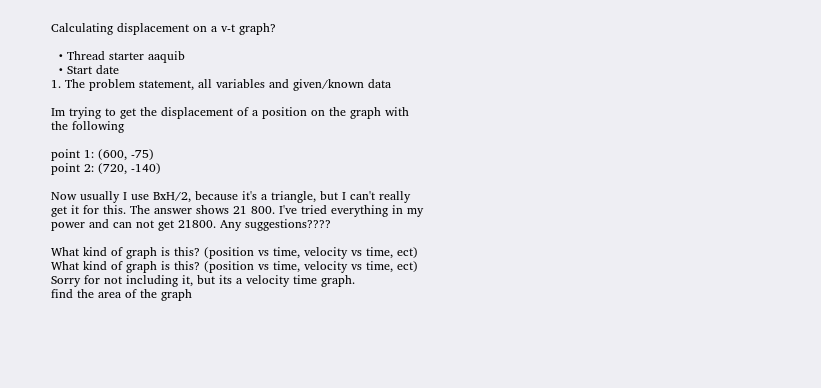Calculating displacement on a v-t graph?

  • Thread starter aaquib
  • Start date
1. The problem statement, all variables and given/known data

Im trying to get the displacement of a position on the graph with the following

point 1: (600, -75)
point 2: (720, -140)

Now usually I use BxH/2, because it's a triangle, but I can't really get it for this. The answer shows 21 800. I've tried everything in my power and can not get 21800. Any suggestions????

What kind of graph is this? (position vs time, velocity vs time, ect)
What kind of graph is this? (position vs time, velocity vs time, ect)
Sorry for not including it, but its a velocity time graph.
find the area of the graph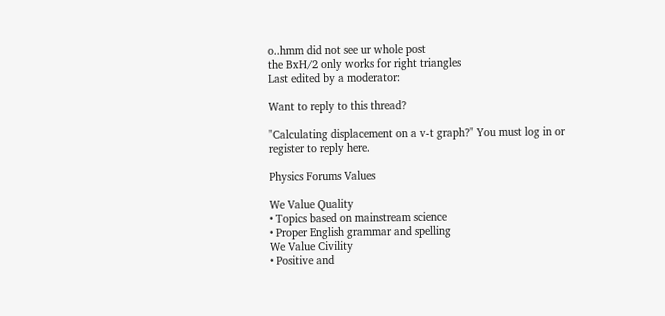o..hmm did not see ur whole post
the BxH/2 only works for right triangles
Last edited by a moderator:

Want to reply to this thread?

"Calculating displacement on a v-t graph?" You must log in or register to reply here.

Physics Forums Values

We Value Quality
• Topics based on mainstream science
• Proper English grammar and spelling
We Value Civility
• Positive and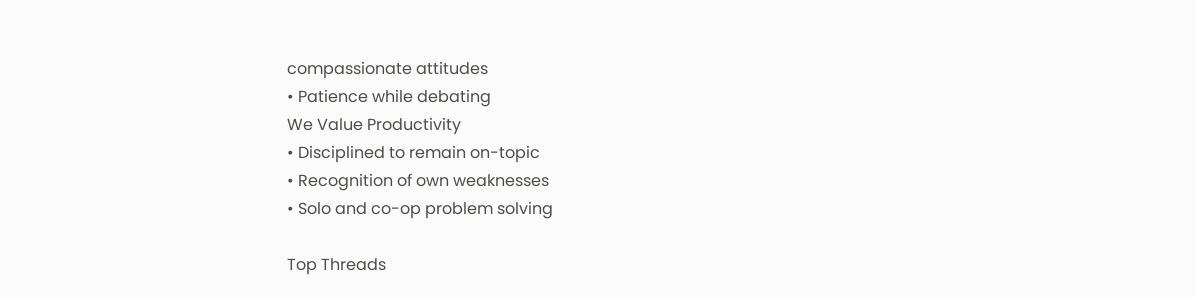compassionate attitudes
• Patience while debating
We Value Productivity
• Disciplined to remain on-topic
• Recognition of own weaknesses
• Solo and co-op problem solving

Top Threads